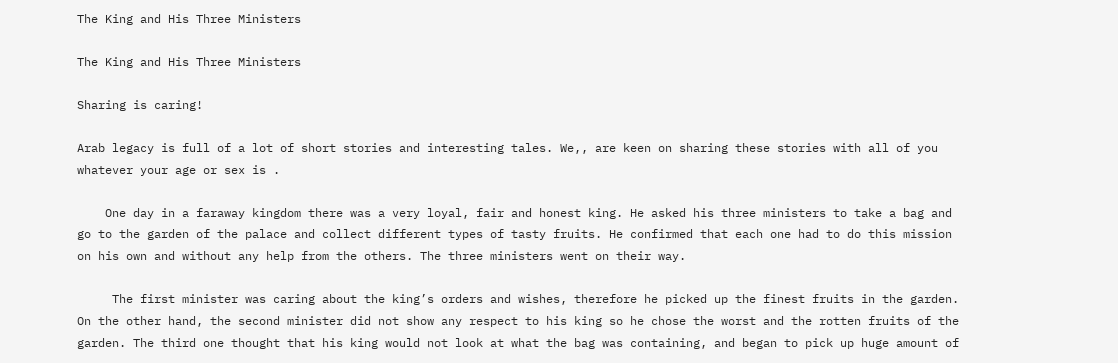The King and His Three Ministers

The King and His Three Ministers

Sharing is caring!

Arab legacy is full of a lot of short stories and interesting tales. We,, are keen on sharing these stories with all of you whatever your age or sex is .

    One day in a faraway kingdom there was a very loyal, fair and honest king. He asked his three ministers to take a bag and go to the garden of the palace and collect different types of tasty fruits. He confirmed that each one had to do this mission on his own and without any help from the others. The three ministers went on their way.

     The first minister was caring about the king’s orders and wishes, therefore he picked up the finest fruits in the garden. On the other hand, the second minister did not show any respect to his king so he chose the worst and the rotten fruits of the garden. The third one thought that his king would not look at what the bag was containing, and began to pick up huge amount of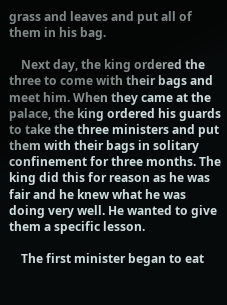grass and leaves and put all of them in his bag.

    Next day, the king ordered the three to come with their bags and meet him. When they came at the palace, the king ordered his guards to take the three ministers and put them with their bags in solitary confinement for three months. The king did this for reason as he was fair and he knew what he was doing very well. He wanted to give them a specific lesson.

    The first minister began to eat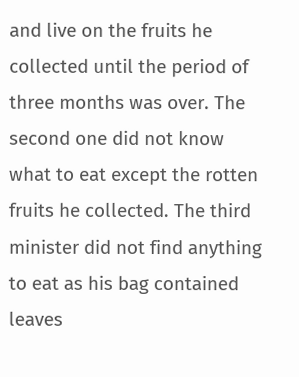and live on the fruits he collected until the period of three months was over. The second one did not know what to eat except the rotten fruits he collected. The third minister did not find anything to eat as his bag contained leaves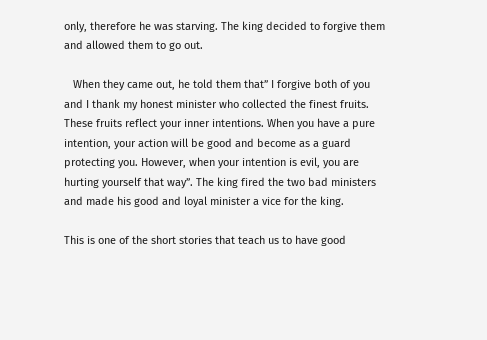only, therefore he was starving. The king decided to forgive them and allowed them to go out.

   When they came out, he told them that” I forgive both of you and I thank my honest minister who collected the finest fruits. These fruits reflect your inner intentions. When you have a pure intention, your action will be good and become as a guard protecting you. However, when your intention is evil, you are hurting yourself that way”. The king fired the two bad ministers and made his good and loyal minister a vice for the king.

This is one of the short stories that teach us to have good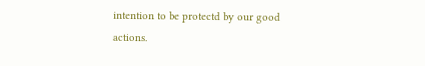intention to be protectd by our good actions.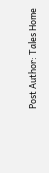Post Author: Tales Home